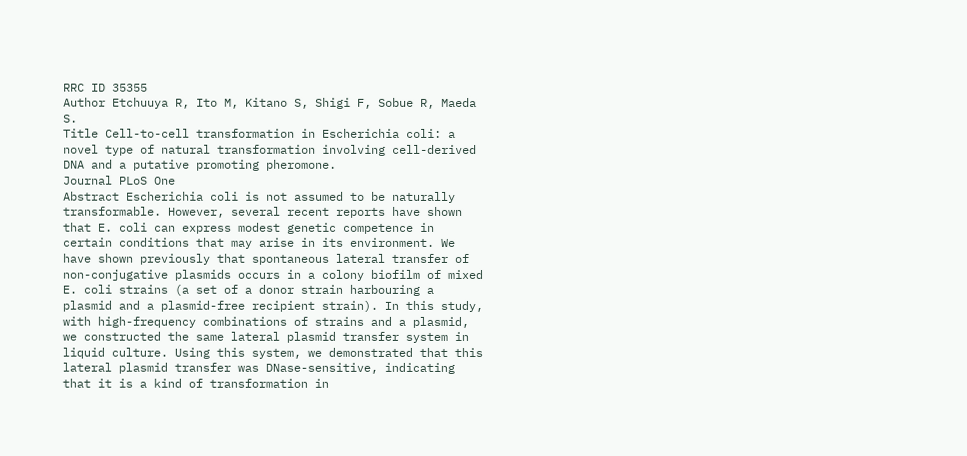RRC ID 35355
Author Etchuuya R, Ito M, Kitano S, Shigi F, Sobue R, Maeda S.
Title Cell-to-cell transformation in Escherichia coli: a novel type of natural transformation involving cell-derived DNA and a putative promoting pheromone.
Journal PLoS One
Abstract Escherichia coli is not assumed to be naturally transformable. However, several recent reports have shown that E. coli can express modest genetic competence in certain conditions that may arise in its environment. We have shown previously that spontaneous lateral transfer of non-conjugative plasmids occurs in a colony biofilm of mixed E. coli strains (a set of a donor strain harbouring a plasmid and a plasmid-free recipient strain). In this study, with high-frequency combinations of strains and a plasmid, we constructed the same lateral plasmid transfer system in liquid culture. Using this system, we demonstrated that this lateral plasmid transfer was DNase-sensitive, indicating that it is a kind of transformation in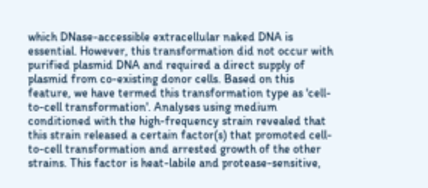which DNase-accessible extracellular naked DNA is essential. However, this transformation did not occur with purified plasmid DNA and required a direct supply of plasmid from co-existing donor cells. Based on this feature, we have termed this transformation type as 'cell-to-cell transformation'. Analyses using medium conditioned with the high-frequency strain revealed that this strain released a certain factor(s) that promoted cell-to-cell transformation and arrested growth of the other strains. This factor is heat-labile and protease-sensitive,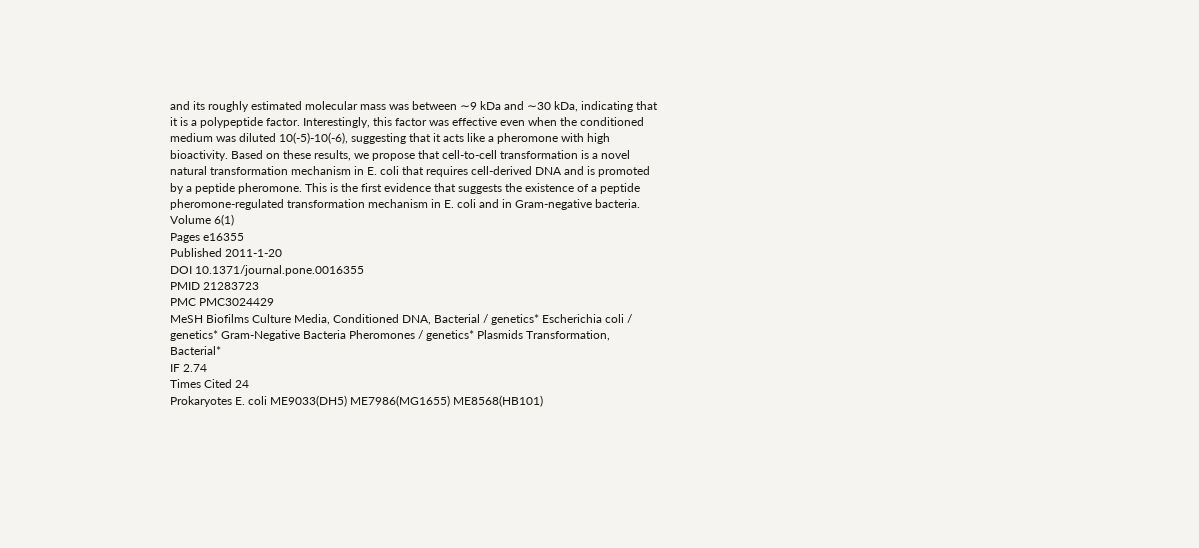and its roughly estimated molecular mass was between ∼9 kDa and ∼30 kDa, indicating that it is a polypeptide factor. Interestingly, this factor was effective even when the conditioned medium was diluted 10(-5)-10(-6), suggesting that it acts like a pheromone with high bioactivity. Based on these results, we propose that cell-to-cell transformation is a novel natural transformation mechanism in E. coli that requires cell-derived DNA and is promoted by a peptide pheromone. This is the first evidence that suggests the existence of a peptide pheromone-regulated transformation mechanism in E. coli and in Gram-negative bacteria.
Volume 6(1)
Pages e16355
Published 2011-1-20
DOI 10.1371/journal.pone.0016355
PMID 21283723
PMC PMC3024429
MeSH Biofilms Culture Media, Conditioned DNA, Bacterial / genetics* Escherichia coli / genetics* Gram-Negative Bacteria Pheromones / genetics* Plasmids Transformation, Bacterial*
IF 2.74
Times Cited 24
Prokaryotes E. coli ME9033(DH5) ME7986(MG1655) ME8568(HB101)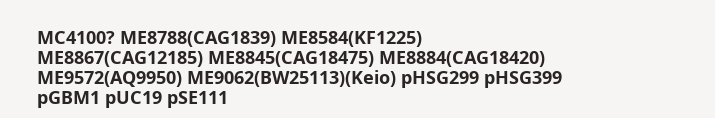MC4100? ME8788(CAG1839) ME8584(KF1225) ME8867(CAG12185) ME8845(CAG18475) ME8884(CAG18420) ME9572(AQ9950) ME9062(BW25113)(Keio) pHSG299 pHSG399 pGBM1 pUC19 pSE111